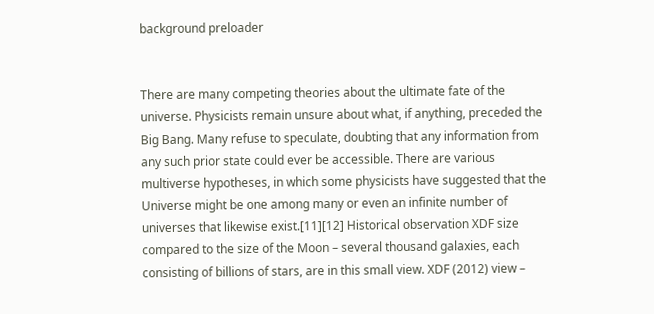background preloader


There are many competing theories about the ultimate fate of the universe. Physicists remain unsure about what, if anything, preceded the Big Bang. Many refuse to speculate, doubting that any information from any such prior state could ever be accessible. There are various multiverse hypotheses, in which some physicists have suggested that the Universe might be one among many or even an infinite number of universes that likewise exist.[11][12] Historical observation XDF size compared to the size of the Moon – several thousand galaxies, each consisting of billions of stars, are in this small view. XDF (2012) view –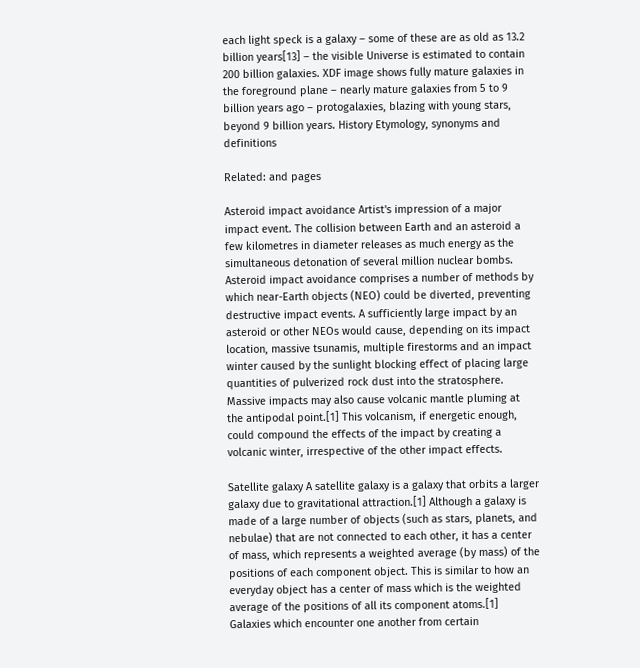each light speck is a galaxy – some of these are as old as 13.2 billion years[13] – the visible Universe is estimated to contain 200 billion galaxies. XDF image shows fully mature galaxies in the foreground plane – nearly mature galaxies from 5 to 9 billion years ago – protogalaxies, blazing with young stars, beyond 9 billion years. History Etymology, synonyms and definitions

Related: and pages

Asteroid impact avoidance Artist's impression of a major impact event. The collision between Earth and an asteroid a few kilometres in diameter releases as much energy as the simultaneous detonation of several million nuclear bombs. Asteroid impact avoidance comprises a number of methods by which near-Earth objects (NEO) could be diverted, preventing destructive impact events. A sufficiently large impact by an asteroid or other NEOs would cause, depending on its impact location, massive tsunamis, multiple firestorms and an impact winter caused by the sunlight blocking effect of placing large quantities of pulverized rock dust into the stratosphere. Massive impacts may also cause volcanic mantle pluming at the antipodal point.[1] This volcanism, if energetic enough, could compound the effects of the impact by creating a volcanic winter, irrespective of the other impact effects.

Satellite galaxy A satellite galaxy is a galaxy that orbits a larger galaxy due to gravitational attraction.[1] Although a galaxy is made of a large number of objects (such as stars, planets, and nebulae) that are not connected to each other, it has a center of mass, which represents a weighted average (by mass) of the positions of each component object. This is similar to how an everyday object has a center of mass which is the weighted average of the positions of all its component atoms.[1] Galaxies which encounter one another from certain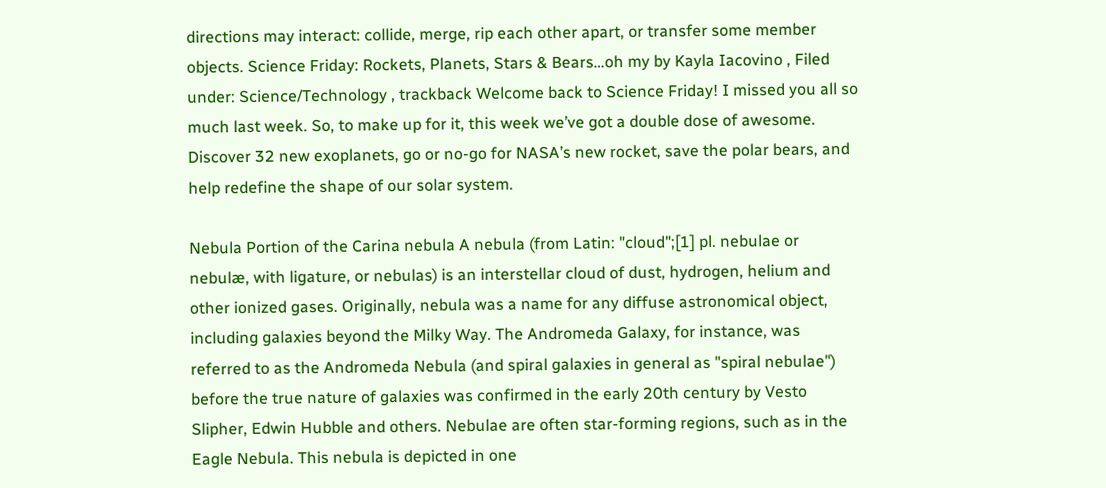directions may interact: collide, merge, rip each other apart, or transfer some member objects. Science Friday: Rockets, Planets, Stars & Bears…oh my by Kayla Iacovino , Filed under: Science/Technology , trackback Welcome back to Science Friday! I missed you all so much last week. So, to make up for it, this week we’ve got a double dose of awesome. Discover 32 new exoplanets, go or no-go for NASA’s new rocket, save the polar bears, and help redefine the shape of our solar system.

Nebula Portion of the Carina nebula A nebula (from Latin: "cloud";[1] pl. nebulae or nebulæ, with ligature, or nebulas) is an interstellar cloud of dust, hydrogen, helium and other ionized gases. Originally, nebula was a name for any diffuse astronomical object, including galaxies beyond the Milky Way. The Andromeda Galaxy, for instance, was referred to as the Andromeda Nebula (and spiral galaxies in general as "spiral nebulae") before the true nature of galaxies was confirmed in the early 20th century by Vesto Slipher, Edwin Hubble and others. Nebulae are often star-forming regions, such as in the Eagle Nebula. This nebula is depicted in one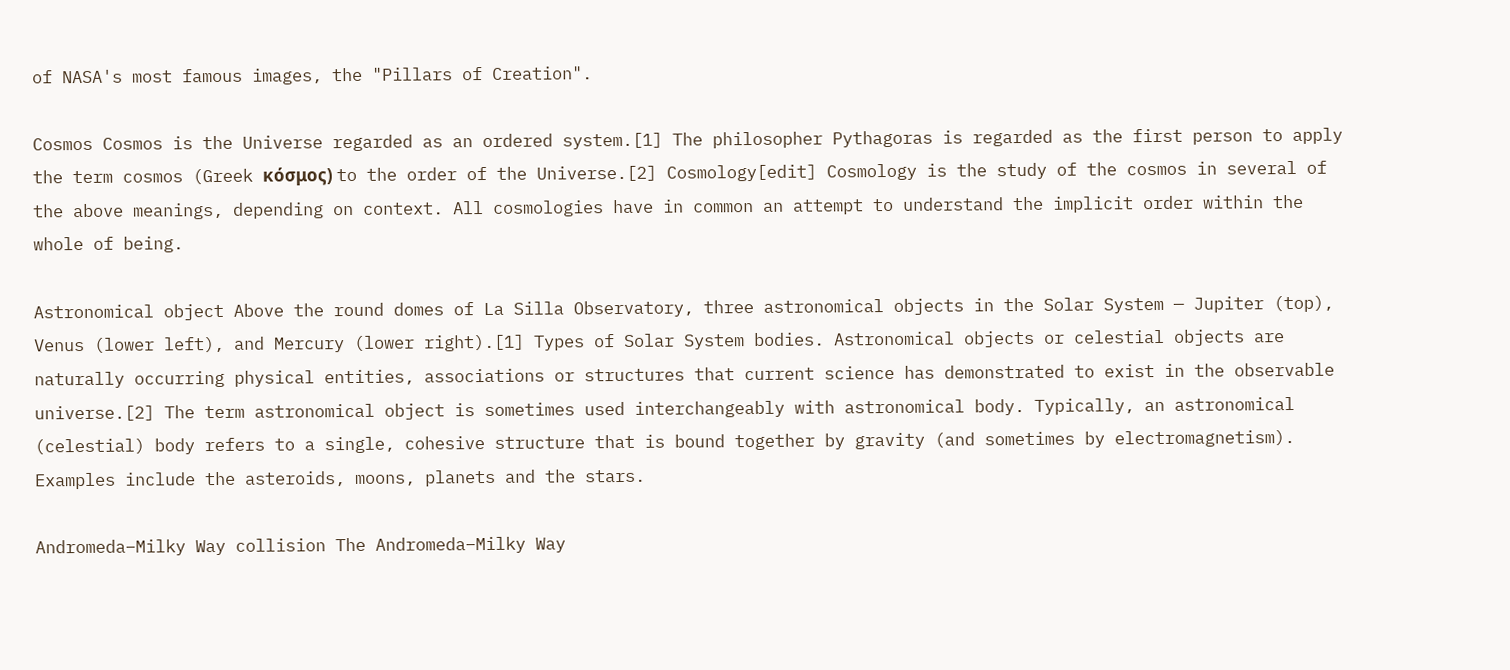of NASA's most famous images, the "Pillars of Creation".

Cosmos Cosmos is the Universe regarded as an ordered system.[1] The philosopher Pythagoras is regarded as the first person to apply the term cosmos (Greek κόσμος) to the order of the Universe.[2] Cosmology[edit] Cosmology is the study of the cosmos in several of the above meanings, depending on context. All cosmologies have in common an attempt to understand the implicit order within the whole of being.

Astronomical object Above the round domes of La Silla Observatory, three astronomical objects in the Solar System — Jupiter (top), Venus (lower left), and Mercury (lower right).[1] Types of Solar System bodies. Astronomical objects or celestial objects are naturally occurring physical entities, associations or structures that current science has demonstrated to exist in the observable universe.[2] The term astronomical object is sometimes used interchangeably with astronomical body. Typically, an astronomical (celestial) body refers to a single, cohesive structure that is bound together by gravity (and sometimes by electromagnetism). Examples include the asteroids, moons, planets and the stars.

Andromeda–Milky Way collision The Andromeda–Milky Way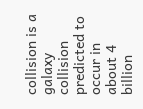collision is a galaxy collision predicted to occur in about 4 billion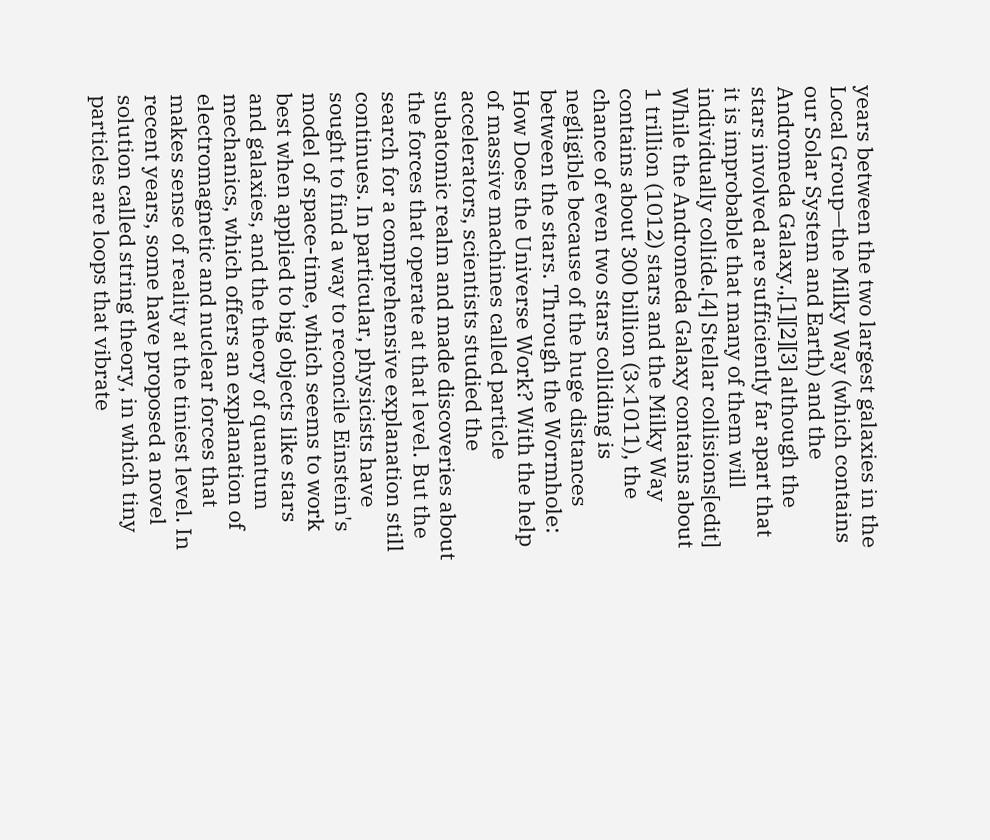years between the two largest galaxies in the Local Group—the Milky Way (which contains our Solar System and Earth) and the Andromeda Galaxy.,[1][2][3] although the stars involved are sufficiently far apart that it is improbable that many of them will individually collide.[4] Stellar collisions[edit] While the Andromeda Galaxy contains about 1 trillion (1012) stars and the Milky Way contains about 300 billion (3×1011), the chance of even two stars colliding is negligible because of the huge distances between the stars. Through the Wormhole: How Does the Universe Work? With the help of massive machines called particle accelerators, scientists studied the subatomic realm and made discoveries about the forces that operate at that level. But the search for a comprehensive explanation still continues. In particular, physicists have sought to find a way to reconcile Einstein's model of space-time, which seems to work best when applied to big objects like stars and galaxies, and the theory of quantum mechanics, which offers an explanation of electromagnetic and nuclear forces that makes sense of reality at the tiniest level. In recent years, some have proposed a novel solution called string theory, in which tiny particles are loops that vibrate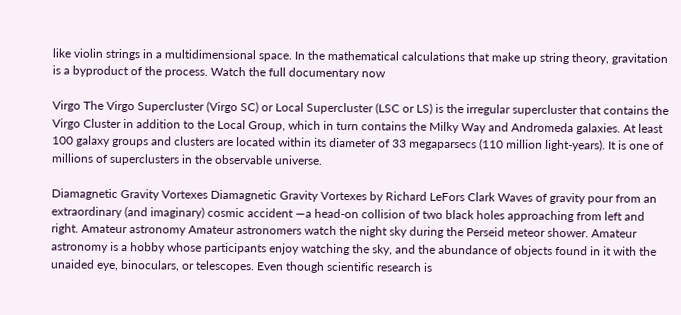like violin strings in a multidimensional space. In the mathematical calculations that make up string theory, gravitation is a byproduct of the process. Watch the full documentary now

Virgo The Virgo Supercluster (Virgo SC) or Local Supercluster (LSC or LS) is the irregular supercluster that contains the Virgo Cluster in addition to the Local Group, which in turn contains the Milky Way and Andromeda galaxies. At least 100 galaxy groups and clusters are located within its diameter of 33 megaparsecs (110 million light-years). It is one of millions of superclusters in the observable universe.

Diamagnetic Gravity Vortexes Diamagnetic Gravity Vortexes by Richard LeFors Clark Waves of gravity pour from an extraordinary (and imaginary) cosmic accident —a head-on collision of two black holes approaching from left and right. Amateur astronomy Amateur astronomers watch the night sky during the Perseid meteor shower. Amateur astronomy is a hobby whose participants enjoy watching the sky, and the abundance of objects found in it with the unaided eye, binoculars, or telescopes. Even though scientific research is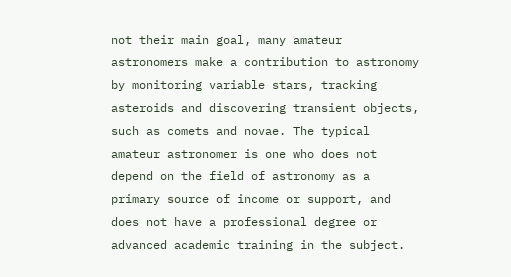not their main goal, many amateur astronomers make a contribution to astronomy by monitoring variable stars, tracking asteroids and discovering transient objects, such as comets and novae. The typical amateur astronomer is one who does not depend on the field of astronomy as a primary source of income or support, and does not have a professional degree or advanced academic training in the subject.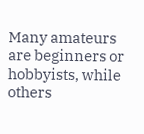Many amateurs are beginners or hobbyists, while others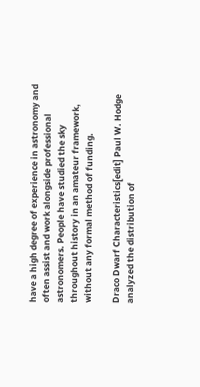have a high degree of experience in astronomy and often assist and work alongside professional astronomers. People have studied the sky throughout history in an amateur framework, without any formal method of funding.

Draco Dwarf Characteristics[edit] Paul W. Hodge analyzed the distribution of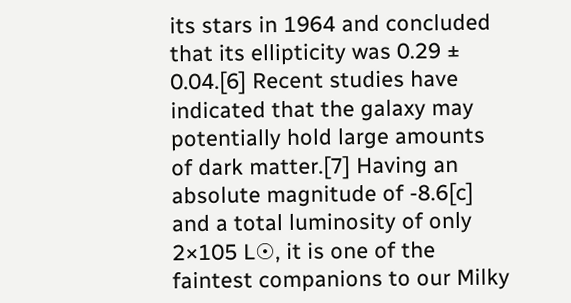its stars in 1964 and concluded that its ellipticity was 0.29 ± 0.04.[6] Recent studies have indicated that the galaxy may potentially hold large amounts of dark matter.[7] Having an absolute magnitude of -8.6[c] and a total luminosity of only 2×105 L☉, it is one of the faintest companions to our Milky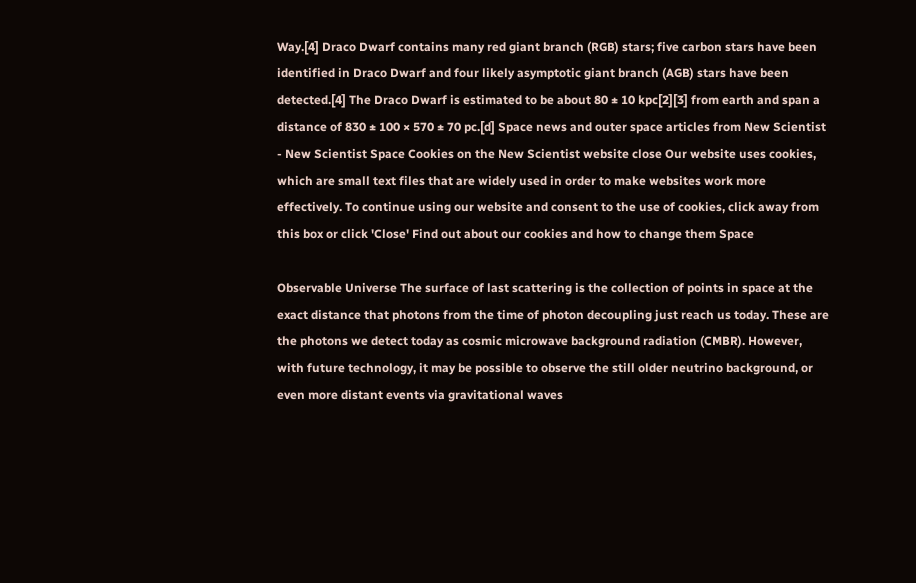Way.[4] Draco Dwarf contains many red giant branch (RGB) stars; five carbon stars have been identified in Draco Dwarf and four likely asymptotic giant branch (AGB) stars have been detected.[4] The Draco Dwarf is estimated to be about 80 ± 10 kpc[2][3] from earth and span a distance of 830 ± 100 × 570 ± 70 pc.[d] Space news and outer space articles from New Scientist - New Scientist Space Cookies on the New Scientist website close Our website uses cookies, which are small text files that are widely used in order to make websites work more effectively. To continue using our website and consent to the use of cookies, click away from this box or click 'Close' Find out about our cookies and how to change them Space

Observable Universe The surface of last scattering is the collection of points in space at the exact distance that photons from the time of photon decoupling just reach us today. These are the photons we detect today as cosmic microwave background radiation (CMBR). However, with future technology, it may be possible to observe the still older neutrino background, or even more distant events via gravitational waves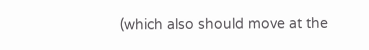(which also should move at the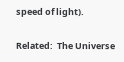speed of light).

Related:  The Universe